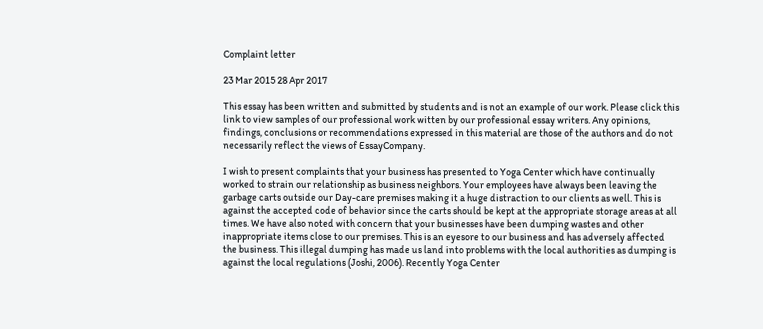Complaint letter

23 Mar 2015 28 Apr 2017

This essay has been written and submitted by students and is not an example of our work. Please click this link to view samples of our professional work witten by our professional essay writers. Any opinions, findings, conclusions or recommendations expressed in this material are those of the authors and do not necessarily reflect the views of EssayCompany.

I wish to present complaints that your business has presented to Yoga Center which have continually worked to strain our relationship as business neighbors. Your employees have always been leaving the garbage carts outside our Day-care premises making it a huge distraction to our clients as well. This is against the accepted code of behavior since the carts should be kept at the appropriate storage areas at all times. We have also noted with concern that your businesses have been dumping wastes and other inappropriate items close to our premises. This is an eyesore to our business and has adversely affected the business. This illegal dumping has made us land into problems with the local authorities as dumping is against the local regulations (Joshi, 2006). Recently Yoga Center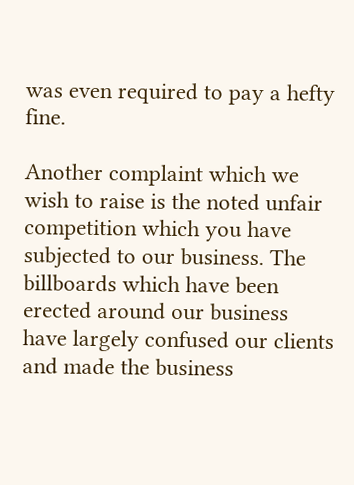was even required to pay a hefty fine.

Another complaint which we wish to raise is the noted unfair competition which you have subjected to our business. The billboards which have been erected around our business have largely confused our clients and made the business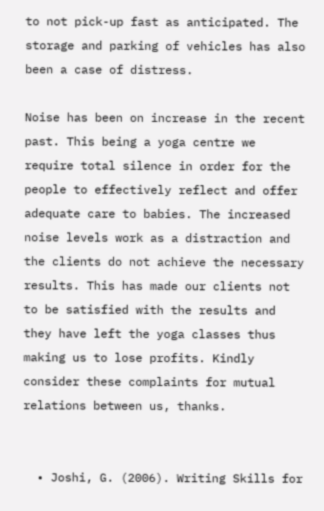to not pick-up fast as anticipated. The storage and parking of vehicles has also been a case of distress.

Noise has been on increase in the recent past. This being a yoga centre we require total silence in order for the people to effectively reflect and offer adequate care to babies. The increased noise levels work as a distraction and the clients do not achieve the necessary results. This has made our clients not to be satisfied with the results and they have left the yoga classes thus making us to lose profits. Kindly consider these complaints for mutual relations between us, thanks.


  • Joshi, G. (2006). Writing Skills for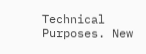Technical Purposes. New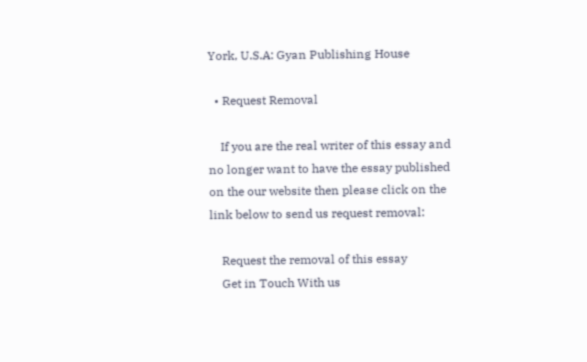York, U.S.A: Gyan Publishing House

  • Request Removal

    If you are the real writer of this essay and no longer want to have the essay published on the our website then please click on the link below to send us request removal:

    Request the removal of this essay
    Get in Touch With us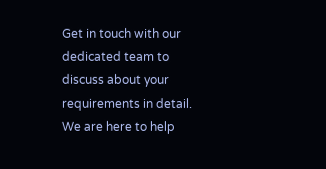Get in touch with our dedicated team to discuss about your requirements in detail. We are here to help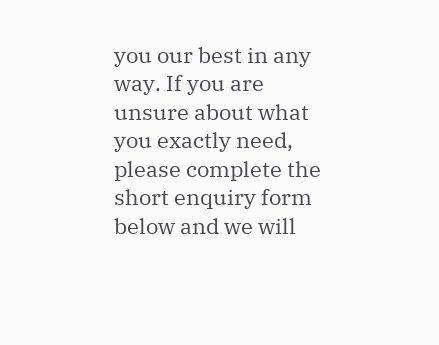you our best in any way. If you are unsure about what you exactly need, please complete the short enquiry form below and we will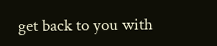get back to you with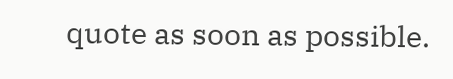quote as soon as possible.